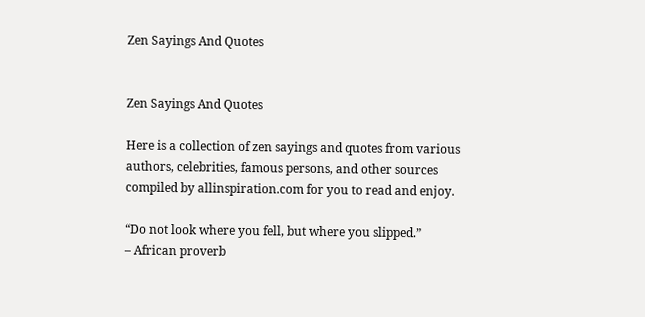Zen Sayings And Quotes


Zen Sayings And Quotes

Here is a collection of zen sayings and quotes from various authors, celebrities, famous persons, and other sources compiled by allinspiration.com for you to read and enjoy.

“Do not look where you fell, but where you slipped.”
– African proverb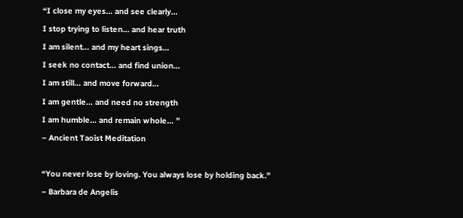“I close my eyes… and see clearly…
I stop trying to listen… and hear truth
I am silent… and my heart sings…
I seek no contact… and find union…
I am still… and move forward…
I am gentle… and need no strength
I am humble… and remain whole… ”
– Ancient Taoist Meditation

“You never lose by loving. You always lose by holding back.”
– Barbara de Angelis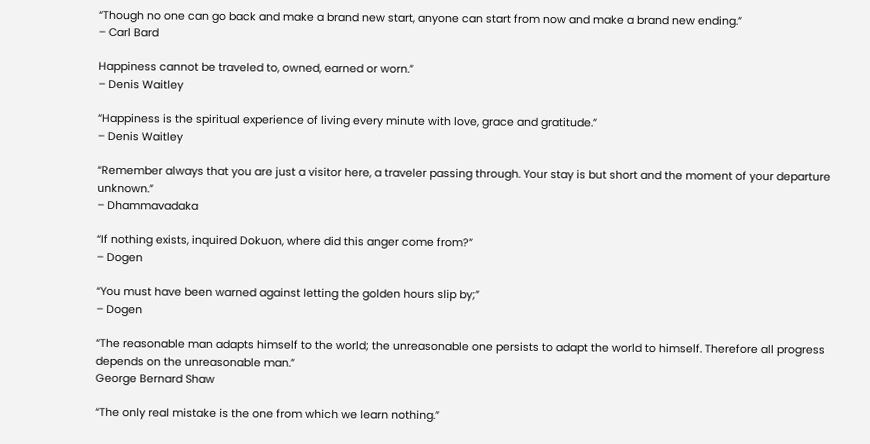“Though no one can go back and make a brand new start, anyone can start from now and make a brand new ending.”
– Carl Bard

Happiness cannot be traveled to, owned, earned or worn.”
– Denis Waitley

“Happiness is the spiritual experience of living every minute with love, grace and gratitude.”
– Denis Waitley

“Remember always that you are just a visitor here, a traveler passing through. Your stay is but short and the moment of your departure unknown.”
– Dhammavadaka

“If nothing exists, inquired Dokuon, where did this anger come from?”
– Dogen

“You must have been warned against letting the golden hours slip by;”
– Dogen

“The reasonable man adapts himself to the world; the unreasonable one persists to adapt the world to himself. Therefore all progress depends on the unreasonable man.”
George Bernard Shaw

“The only real mistake is the one from which we learn nothing.”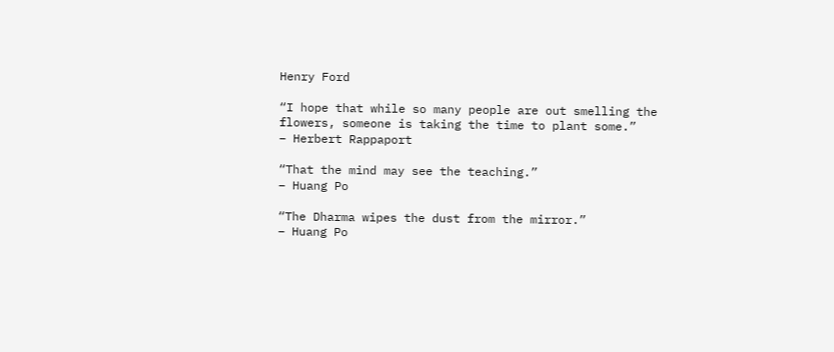Henry Ford

“I hope that while so many people are out smelling the flowers, someone is taking the time to plant some.”
– Herbert Rappaport

“That the mind may see the teaching.”
– Huang Po

“The Dharma wipes the dust from the mirror.”
– Huang Po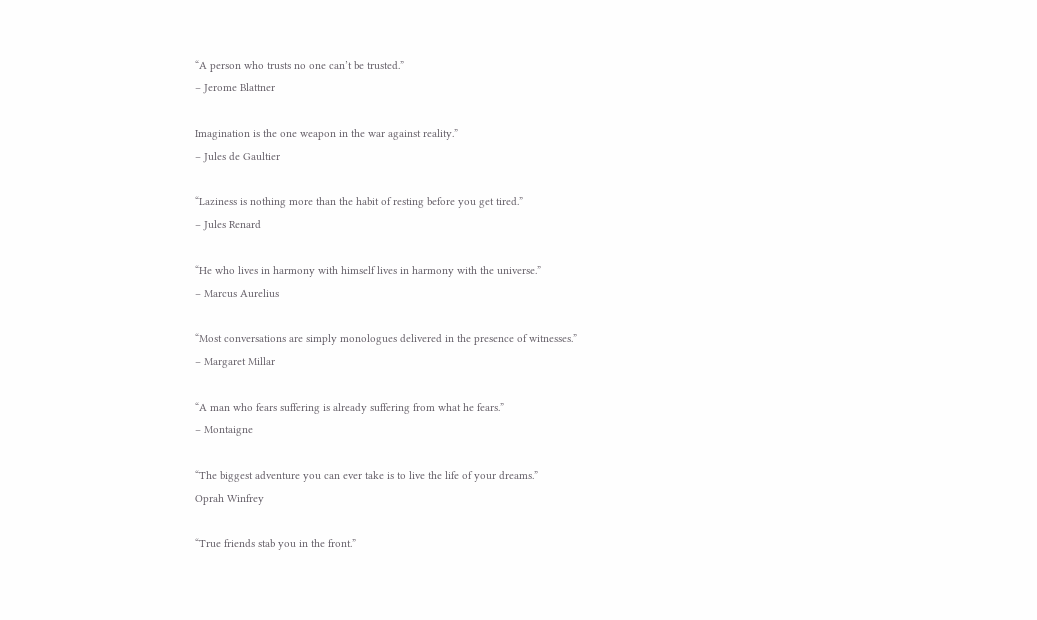“A person who trusts no one can’t be trusted.”
– Jerome Blattner

Imagination is the one weapon in the war against reality.”
– Jules de Gaultier

“Laziness is nothing more than the habit of resting before you get tired.”
– Jules Renard

“He who lives in harmony with himself lives in harmony with the universe.”
– Marcus Aurelius

“Most conversations are simply monologues delivered in the presence of witnesses.”
– Margaret Millar

“A man who fears suffering is already suffering from what he fears.”
– Montaigne

“The biggest adventure you can ever take is to live the life of your dreams.”
Oprah Winfrey

“True friends stab you in the front.”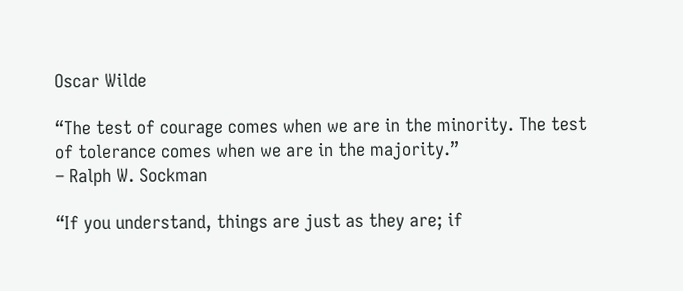Oscar Wilde

“The test of courage comes when we are in the minority. The test of tolerance comes when we are in the majority.”
– Ralph W. Sockman

“If you understand, things are just as they are; if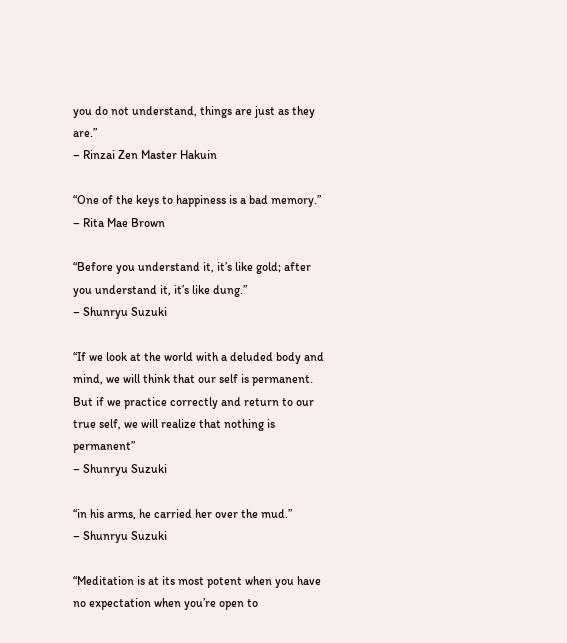you do not understand, things are just as they are.”
– Rinzai Zen Master Hakuin

“One of the keys to happiness is a bad memory.”
– Rita Mae Brown

“Before you understand it, it’s like gold; after you understand it, it’s like dung.”
– Shunryu Suzuki

“If we look at the world with a deluded body and mind, we will think that our self is permanent. But if we practice correctly and return to our true self, we will realize that nothing is permanent”
– Shunryu Suzuki

“in his arms, he carried her over the mud.”
– Shunryu Suzuki

“Meditation is at its most potent when you have no expectation when you’re open to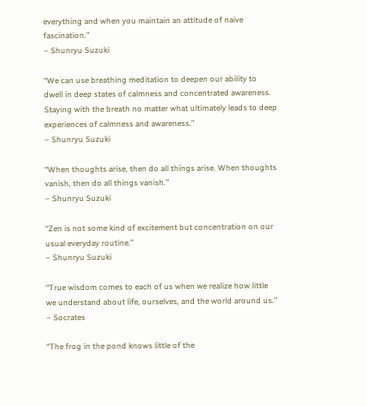everything and when you maintain an attitude of naive fascination.”
– Shunryu Suzuki

“We can use breathing meditation to deepen our ability to dwell in deep states of calmness and concentrated awareness. Staying with the breath no matter what ultimately leads to deep experiences of calmness and awareness.”
– Shunryu Suzuki

“When thoughts arise, then do all things arise. When thoughts vanish, then do all things vanish.”
– Shunryu Suzuki

“Zen is not some kind of excitement but concentration on our usual everyday routine.”
– Shunryu Suzuki

“True wisdom comes to each of us when we realize how little we understand about life, ourselves, and the world around us.”
– Socrates

“The frog in the pond knows little of the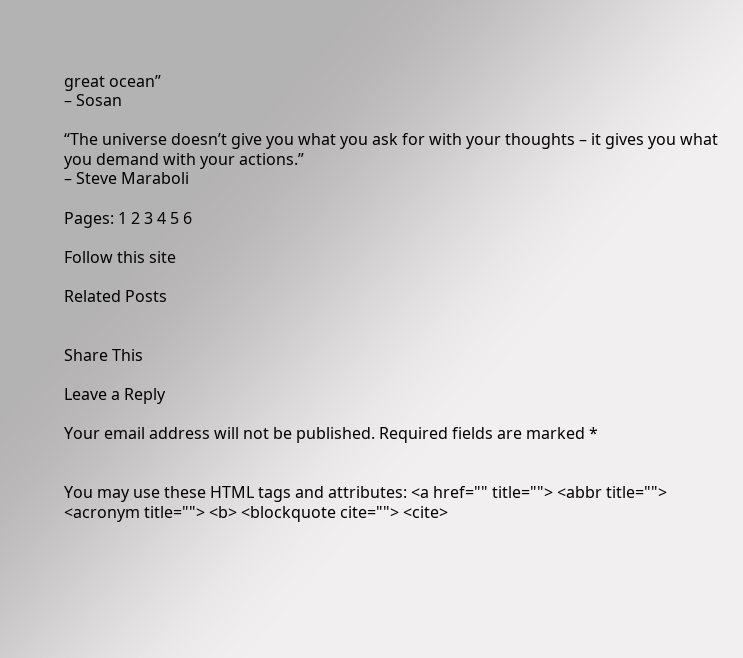great ocean”
– Sosan

“The universe doesn’t give you what you ask for with your thoughts – it gives you what you demand with your actions.”
– Steve Maraboli

Pages: 1 2 3 4 5 6

Follow this site

Related Posts


Share This

Leave a Reply

Your email address will not be published. Required fields are marked *


You may use these HTML tags and attributes: <a href="" title=""> <abbr title=""> <acronym title=""> <b> <blockquote cite=""> <cite>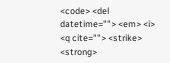<code> <del datetime=""> <em> <i> <q cite=""> <strike> <strong>